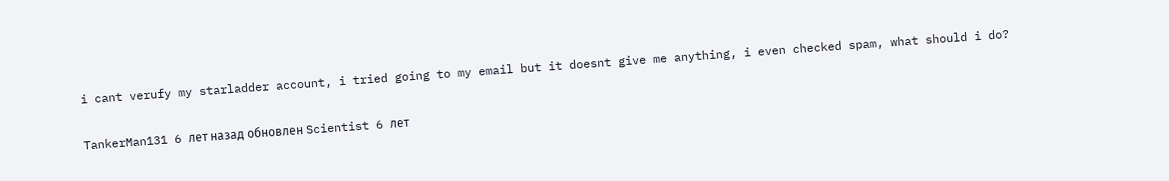i cant verufy my starladder account, i tried going to my email but it doesnt give me anything, i even checked spam, what should i do?

TankerMan131 6 лет назад обновлен Scientist 6 лет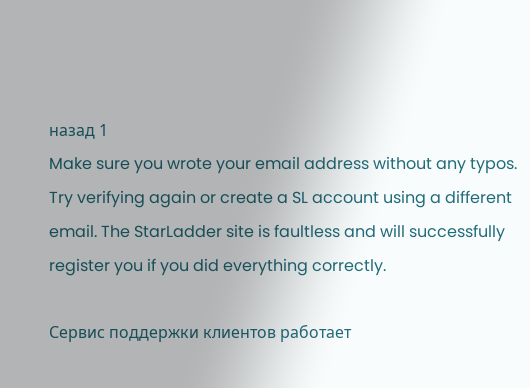назад 1
Make sure you wrote your email address without any typos. Try verifying again or create a SL account using a different email. The StarLadder site is faultless and will successfully register you if you did everything correctly.

Сервис поддержки клиентов работает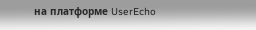на платформе UserEcho